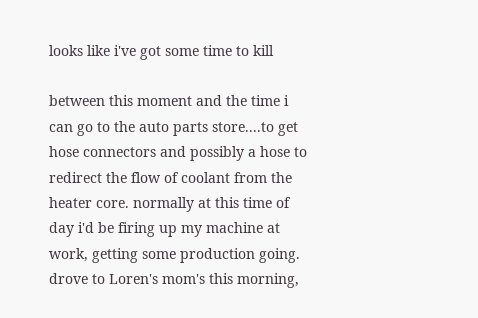looks like i've got some time to kill

between this moment and the time i can go to the auto parts store....to get hose connectors and possibly a hose to redirect the flow of coolant from the heater core. normally at this time of day i'd be firing up my machine at work, getting some production going. drove to Loren's mom's this morning,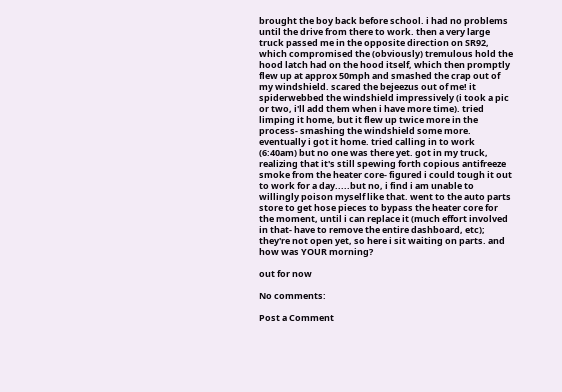brought the boy back before school. i had no problems until the drive from there to work. then a very large truck passed me in the opposite direction on SR92, which compromised the (obviously) tremulous hold the hood latch had on the hood itself, which then promptly flew up at approx 50mph and smashed the crap out of my windshield. scared the bejeezus out of me! it spiderwebbed the windshield impressively (i took a pic or two, i'll add them when i have more time). tried limping it home, but it flew up twice more in the process- smashing the windshield some more. eventually i got it home. tried calling in to work (6:40am) but no one was there yet. got in my truck, realizing that it's still spewing forth copious antifreeze smoke from the heater core- figured i could tough it out to work for a day.....but no, i find i am unable to willingly poison myself like that. went to the auto parts store to get hose pieces to bypass the heater core for the moment, until i can replace it (much effort involved in that- have to remove the entire dashboard, etc); they're not open yet, so here i sit waiting on parts. and how was YOUR morning?

out for now

No comments:

Post a Comment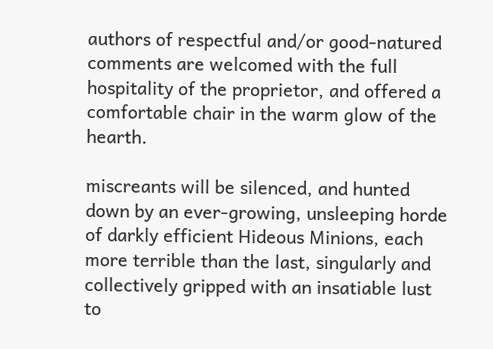authors of respectful and/or good-natured comments are welcomed with the full hospitality of the proprietor, and offered a comfortable chair in the warm glow of the hearth.

miscreants will be silenced, and hunted down by an ever-growing, unsleeping horde of darkly efficient Hideous Minions, each more terrible than the last, singularly and collectively gripped with an insatiable lust to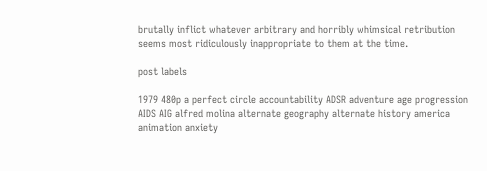brutally inflict whatever arbitrary and horribly whimsical retribution seems most ridiculously inappropriate to them at the time.

post labels

1979 480p a perfect circle accountability ADSR adventure age progression AIDS AIG alfred molina alternate geography alternate history america animation anxiety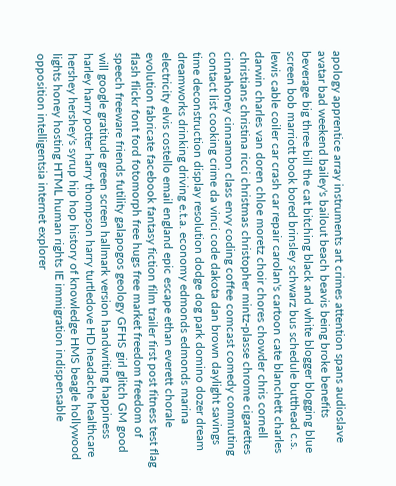apology apprentice array instruments art crimes attention spans audioslave avatar bad weekend bailey's bailout beach beavis being broke benefits beverage big three bill the cat bitching black and white blogger blogging blue screen bob marriott book bored brinsley schwarz bus schedule butthead c.s. lewis cable coiler car crash car repair carolan's cartoon cate blanchett charles darwin charles van doren chloe moretz choir chores chowder chris cornell christians christina ricci christmas christopher mintz-plasse chrome cigarettes cinnahoney cinnamon class envy coding coffee comcast comedy commuting contact list cooking crime da vinci code dakota dan brown daylight savings time deconstruction display resolution dodge dog park domino dozer dream dreamworks drinking driving e.t.a. economy edmonds edmonds marina electricity elvis costello email england epic escape ethan everett chorale evolution fabricate facebook fantasy fiction film trailer first post fitness test flag flash flickr font ford fotomorph free hugs free market freedom freedom of speech freeware friends futility galapogos geology GFHS girl glitch GM good will google gratitude green screen hallmark version handwriting happiness harley harry potter harry thompson harry turtledove HD headache healthcare hershey hershey's syrup hip hop history of knowledge HMS beagle hollywood lights honey hosting HTML human rights IE immigration indispensable opposition intelligentsia internet explorer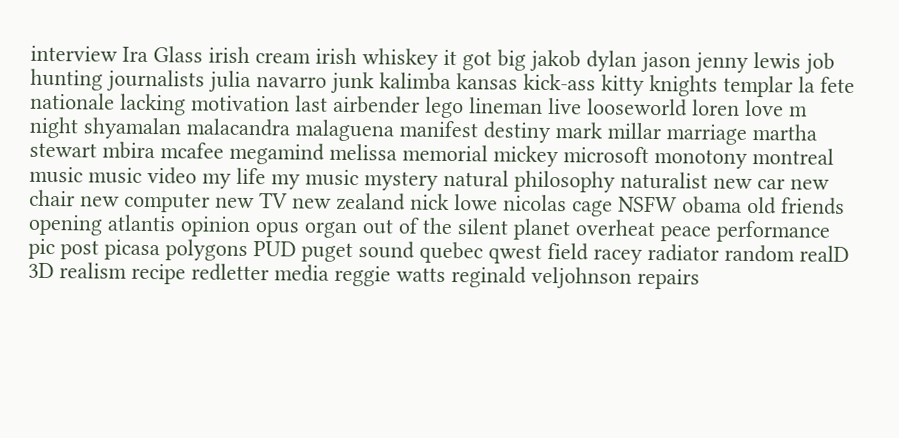interview Ira Glass irish cream irish whiskey it got big jakob dylan jason jenny lewis job hunting journalists julia navarro junk kalimba kansas kick-ass kitty knights templar la fete nationale lacking motivation last airbender lego lineman live looseworld loren love m night shyamalan malacandra malaguena manifest destiny mark millar marriage martha stewart mbira mcafee megamind melissa memorial mickey microsoft monotony montreal music music video my life my music mystery natural philosophy naturalist new car new chair new computer new TV new zealand nick lowe nicolas cage NSFW obama old friends opening atlantis opinion opus organ out of the silent planet overheat peace performance pic post picasa polygons PUD puget sound quebec qwest field racey radiator random realD 3D realism recipe redletter media reggie watts reginald veljohnson repairs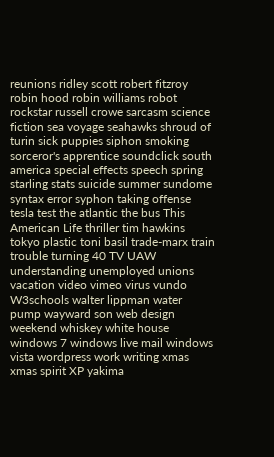reunions ridley scott robert fitzroy robin hood robin williams robot rockstar russell crowe sarcasm science fiction sea voyage seahawks shroud of turin sick puppies siphon smoking sorceror's apprentice soundclick south america special effects speech spring starling stats suicide summer sundome syntax error syphon taking offense tesla test the atlantic the bus This American Life thriller tim hawkins tokyo plastic toni basil trade-marx train trouble turning 40 TV UAW understanding unemployed unions vacation video vimeo virus vundo W3schools walter lippman water pump wayward son web design weekend whiskey white house windows 7 windows live mail windows vista wordpress work writing xmas xmas spirit XP yakima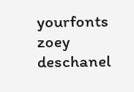yourfonts zoey deschanel